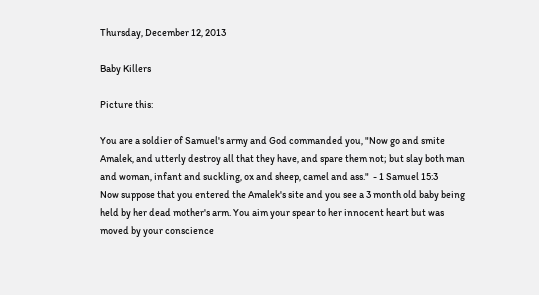Thursday, December 12, 2013

Baby Killers

Picture this:

You are a soldier of Samuel's army and God commanded you, "Now go and smite Amalek, and utterly destroy all that they have, and spare them not; but slay both man and woman, infant and suckling, ox and sheep, camel and ass."  - 1 Samuel 15:3
Now suppose that you entered the Amalek's site and you see a 3 month old baby being held by her dead mother's arm. You aim your spear to her innocent heart but was moved by your conscience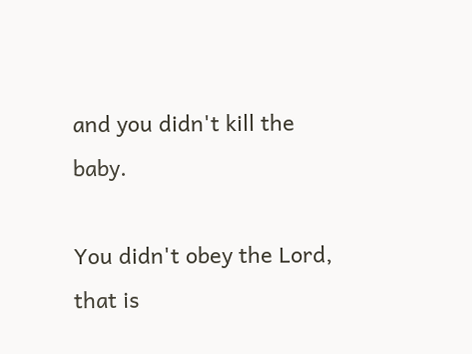and you didn't kill the baby.

You didn't obey the Lord, that is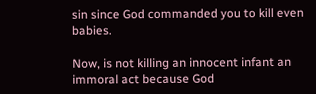sin since God commanded you to kill even babies.

Now, is not killing an innocent infant an immoral act because God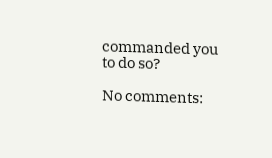commanded you to do so?

No comments: